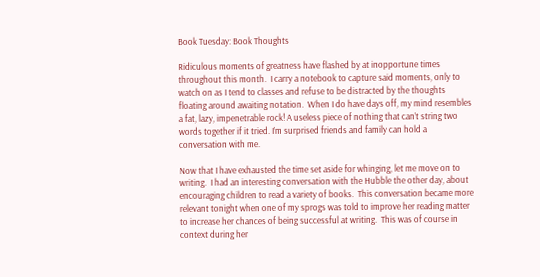Book Tuesday: Book Thoughts

Ridiculous moments of greatness have flashed by at inopportune times throughout this month.  I carry a notebook to capture said moments, only to watch on as I tend to classes and refuse to be distracted by the thoughts floating around awaiting notation.  When I do have days off, my mind resembles a fat, lazy, impenetrable rock! A useless piece of nothing that can’t string two words together if it tried. I’m surprised friends and family can hold a conversation with me.

Now that I have exhausted the time set aside for whinging, let me move on to writing.  I had an interesting conversation with the Hubble the other day, about encouraging children to read a variety of books.  This conversation became more relevant tonight when one of my sprogs was told to improve her reading matter to increase her chances of being successful at writing.  This was of course in context during her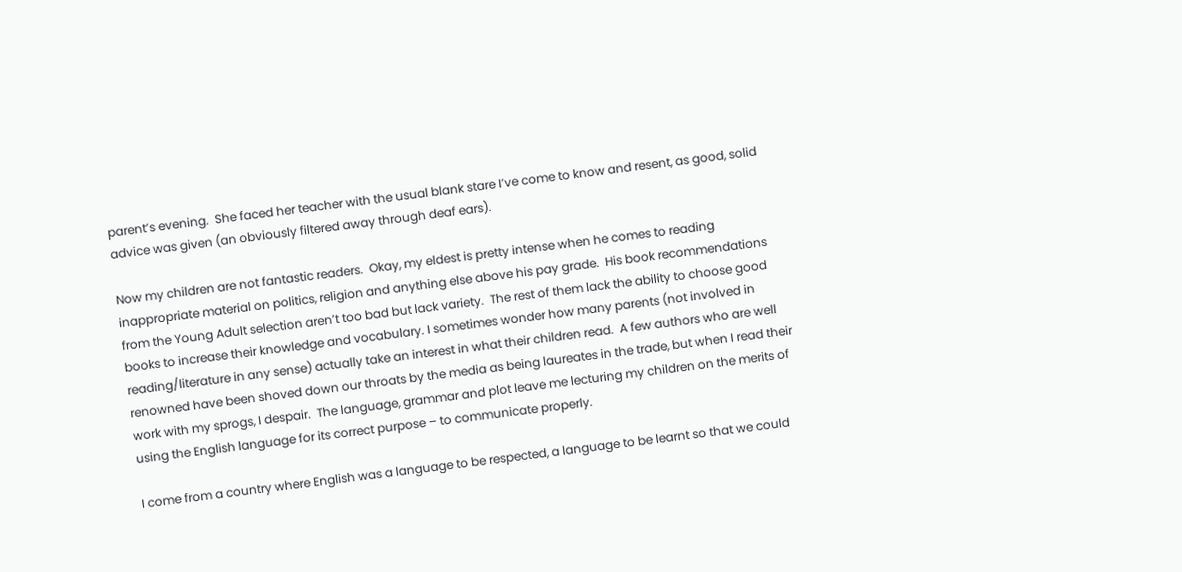parent’s evening.  She faced her teacher with the usual blank stare I’ve come to know and resent, as good, solid advice was given (an obviously filtered away through deaf ears).

Now my children are not fantastic readers.  Okay, my eldest is pretty intense when he comes to reading inappropriate material on politics, religion and anything else above his pay grade.  His book recommendations from the Young Adult selection aren’t too bad but lack variety.  The rest of them lack the ability to choose good books to increase their knowledge and vocabulary. I sometimes wonder how many parents (not involved in reading/literature in any sense) actually take an interest in what their children read.  A few authors who are well renowned have been shoved down our throats by the media as being laureates in the trade, but when I read their work with my sprogs, I despair.  The language, grammar and plot leave me lecturing my children on the merits of using the English language for its correct purpose – to communicate properly.

I come from a country where English was a language to be respected, a language to be learnt so that we could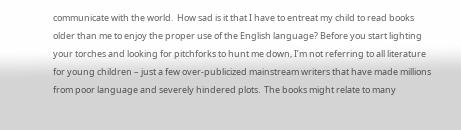communicate with the world.  How sad is it that I have to entreat my child to read books older than me to enjoy the proper use of the English language? Before you start lighting your torches and looking for pitchforks to hunt me down, I’m not referring to all literature for young children – just a few over-publicized mainstream writers that have made millions from poor language and severely hindered plots.  The books might relate to many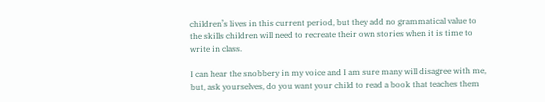children’s lives in this current period, but they add no grammatical value to the skills children will need to recreate their own stories when it is time to write in class.

I can hear the snobbery in my voice and I am sure many will disagree with me, but, ask yourselves, do you want your child to read a book that teaches them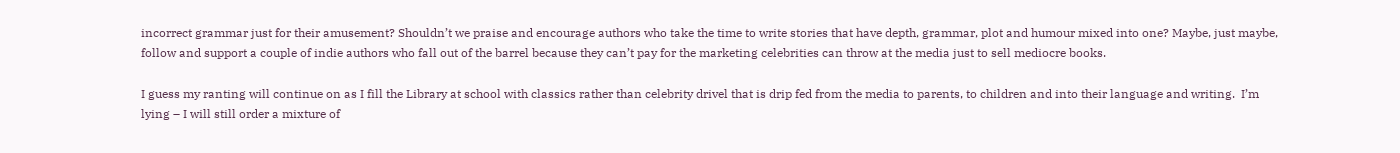incorrect grammar just for their amusement? Shouldn’t we praise and encourage authors who take the time to write stories that have depth, grammar, plot and humour mixed into one? Maybe, just maybe, follow and support a couple of indie authors who fall out of the barrel because they can’t pay for the marketing celebrities can throw at the media just to sell mediocre books.

I guess my ranting will continue on as I fill the Library at school with classics rather than celebrity drivel that is drip fed from the media to parents, to children and into their language and writing.  I’m lying – I will still order a mixture of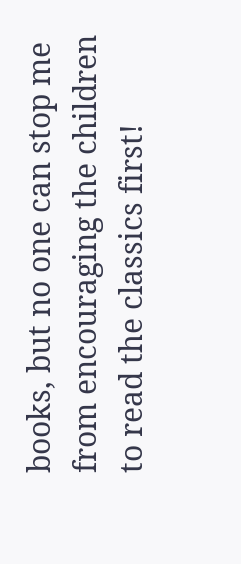books, but no one can stop me from encouraging the children to read the classics first!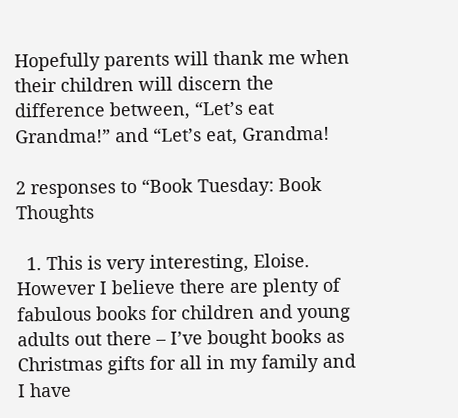Hopefully parents will thank me when their children will discern the difference between, “Let’s eat Grandma!” and “Let’s eat, Grandma!

2 responses to “Book Tuesday: Book Thoughts

  1. This is very interesting, Eloise. However I believe there are plenty of fabulous books for children and young adults out there – I’ve bought books as Christmas gifts for all in my family and I have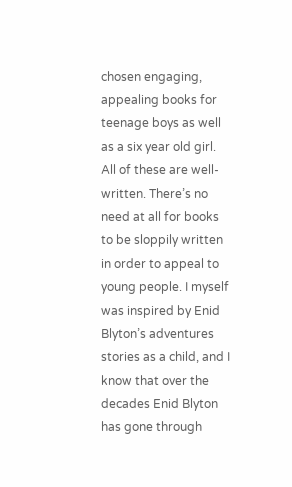chosen engaging, appealing books for teenage boys as well as a six year old girl. All of these are well-written. There’s no need at all for books to be sloppily written in order to appeal to young people. I myself was inspired by Enid Blyton’s adventures stories as a child, and I know that over the decades Enid Blyton has gone through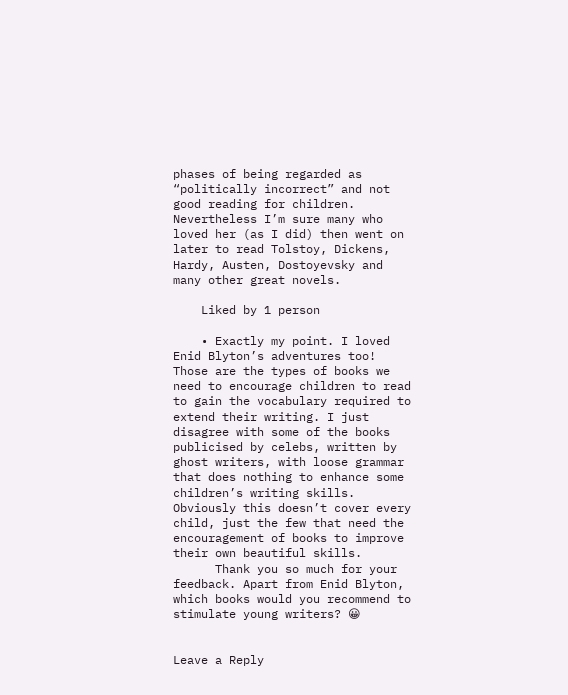phases of being regarded as “politically incorrect” and not good reading for children. Nevertheless I’m sure many who loved her (as I did) then went on later to read Tolstoy, Dickens, Hardy, Austen, Dostoyevsky and many other great novels.

    Liked by 1 person

    • Exactly my point. I loved Enid Blyton’s adventures too! Those are the types of books we need to encourage children to read to gain the vocabulary required to extend their writing. I just disagree with some of the books publicised by celebs, written by ghost writers, with loose grammar that does nothing to enhance some children’s writing skills. Obviously this doesn’t cover every child, just the few that need the encouragement of books to improve their own beautiful skills.
      Thank you so much for your feedback. Apart from Enid Blyton, which books would you recommend to stimulate young writers? 😀


Leave a Reply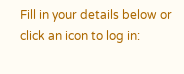Fill in your details below or click an icon to log in: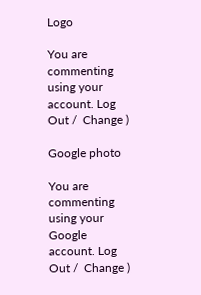Logo

You are commenting using your account. Log Out /  Change )

Google photo

You are commenting using your Google account. Log Out /  Change )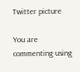Twitter picture

You are commenting using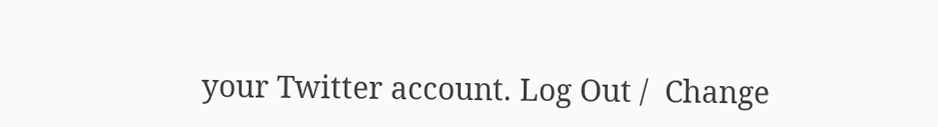your Twitter account. Log Out /  Change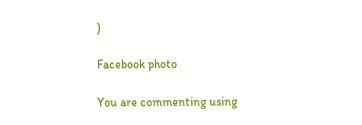)

Facebook photo

You are commenting using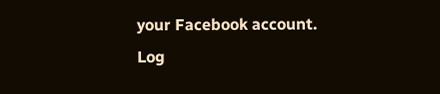your Facebook account. Log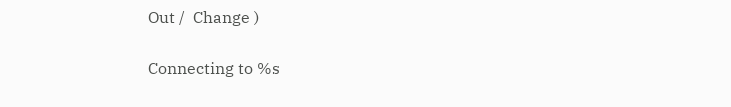Out /  Change )

Connecting to %s